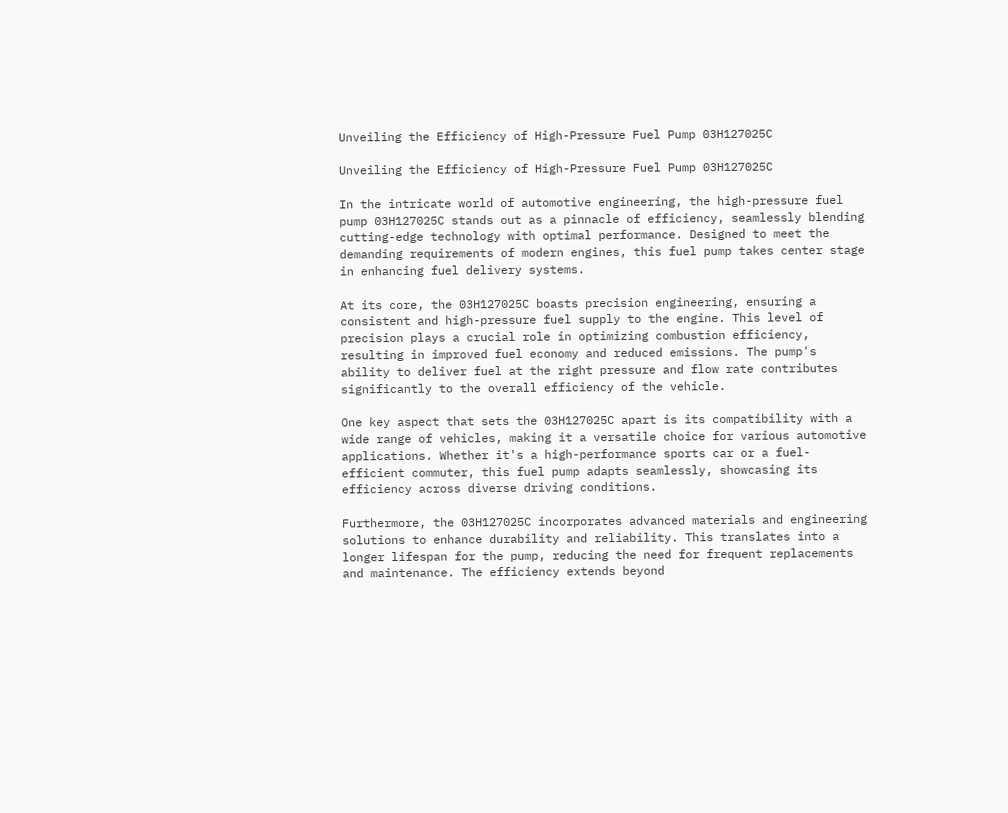Unveiling the Efficiency of High-Pressure Fuel Pump 03H127025C

Unveiling the Efficiency of High-Pressure Fuel Pump 03H127025C

In the intricate world of automotive engineering, the high-pressure fuel pump 03H127025C stands out as a pinnacle of efficiency, seamlessly blending cutting-edge technology with optimal performance. Designed to meet the demanding requirements of modern engines, this fuel pump takes center stage in enhancing fuel delivery systems.

At its core, the 03H127025C boasts precision engineering, ensuring a consistent and high-pressure fuel supply to the engine. This level of precision plays a crucial role in optimizing combustion efficiency, resulting in improved fuel economy and reduced emissions. The pump's ability to deliver fuel at the right pressure and flow rate contributes significantly to the overall efficiency of the vehicle.

One key aspect that sets the 03H127025C apart is its compatibility with a wide range of vehicles, making it a versatile choice for various automotive applications. Whether it's a high-performance sports car or a fuel-efficient commuter, this fuel pump adapts seamlessly, showcasing its efficiency across diverse driving conditions.

Furthermore, the 03H127025C incorporates advanced materials and engineering solutions to enhance durability and reliability. This translates into a longer lifespan for the pump, reducing the need for frequent replacements and maintenance. The efficiency extends beyond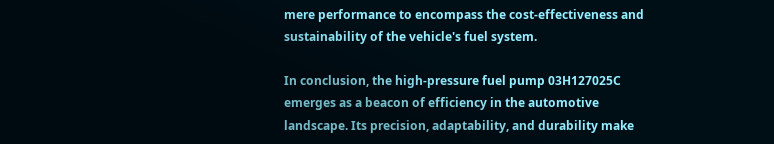mere performance to encompass the cost-effectiveness and sustainability of the vehicle's fuel system.

In conclusion, the high-pressure fuel pump 03H127025C emerges as a beacon of efficiency in the automotive landscape. Its precision, adaptability, and durability make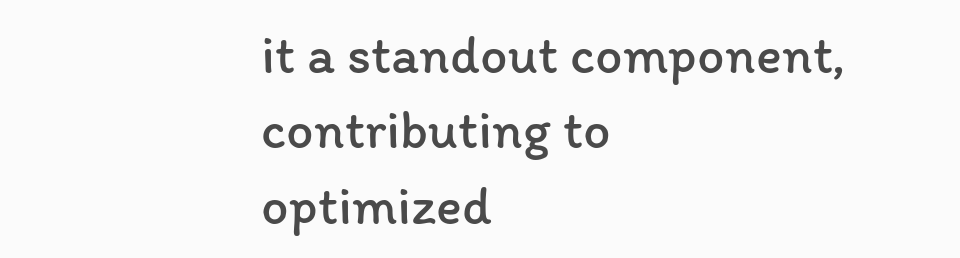it a standout component, contributing to optimized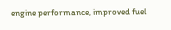engine performance, improved fuel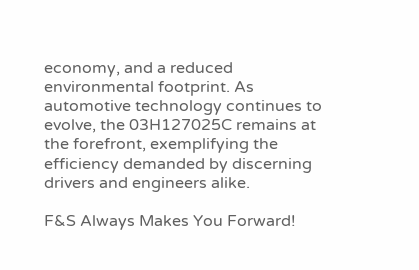economy, and a reduced environmental footprint. As automotive technology continues to evolve, the 03H127025C remains at the forefront, exemplifying the efficiency demanded by discerning drivers and engineers alike.

F&S Always Makes You Forward!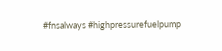#fnsalways #highpressurefuelpump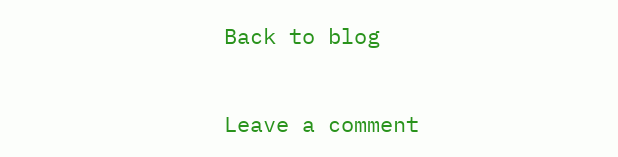Back to blog

Leave a comment